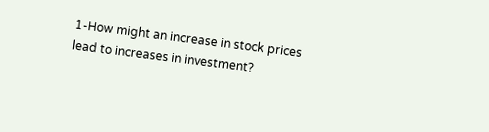1-How might an increase in stock prices lead to increases in investment?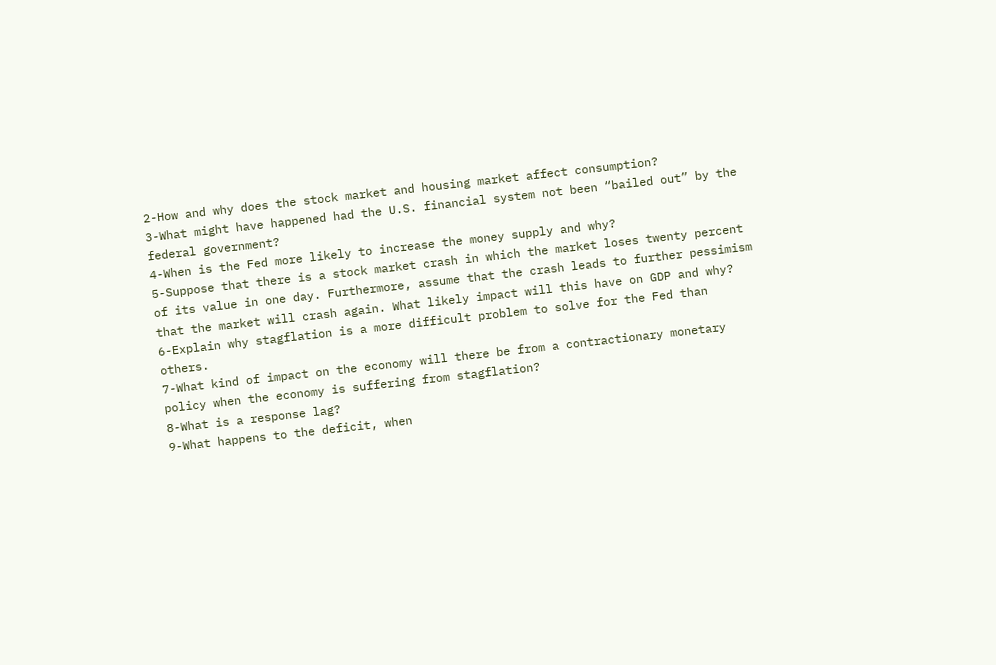2-How and why does the stock market and housing market affect consumption?
3-What might have happened had the U.S. financial system not been “bailed out” by the federal government?
4-When is the Fed more likely to increase the money supply and why?
5-Suppose that there is a stock market crash in which the market loses twenty percent of its value in one day. Furthermore, assume that the crash leads to further pessimism that the market will crash again. What likely impact will this have on GDP and why?
6-Explain why stagflation is a more difficult problem to solve for the Fed than others.
7-What kind of impact on the economy will there be from a contractionary monetary policy when the economy is suffering from stagflation?
8-What is a response lag?
9-What happens to the deficit, when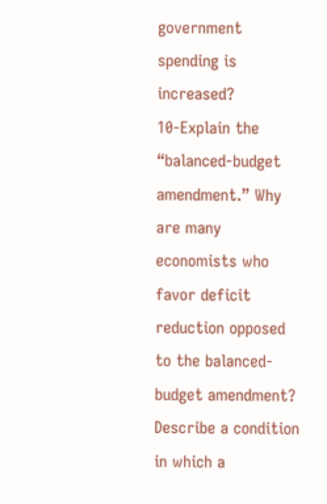government spending is increased?
10-Explain the “balanced-budget amendment.” Why are many economists who favor deficit reduction opposed to the balanced-budget amendment? Describe a condition in which a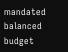mandated balanced budget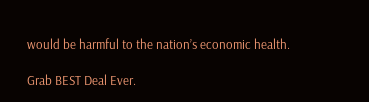would be harmful to the nation’s economic health.

Grab BEST Deal Ever.